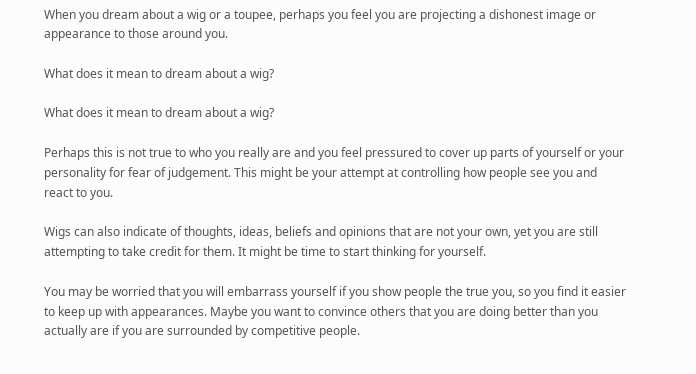When you dream about a wig or a toupee, perhaps you feel you are projecting a dishonest image or appearance to those around you.

What does it mean to dream about a wig?

What does it mean to dream about a wig?

Perhaps this is not true to who you really are and you feel pressured to cover up parts of yourself or your personality for fear of judgement. This might be your attempt at controlling how people see you and react to you.

Wigs can also indicate of thoughts, ideas, beliefs and opinions that are not your own, yet you are still attempting to take credit for them. It might be time to start thinking for yourself.

You may be worried that you will embarrass yourself if you show people the true you, so you find it easier to keep up with appearances. Maybe you want to convince others that you are doing better than you actually are if you are surrounded by competitive people.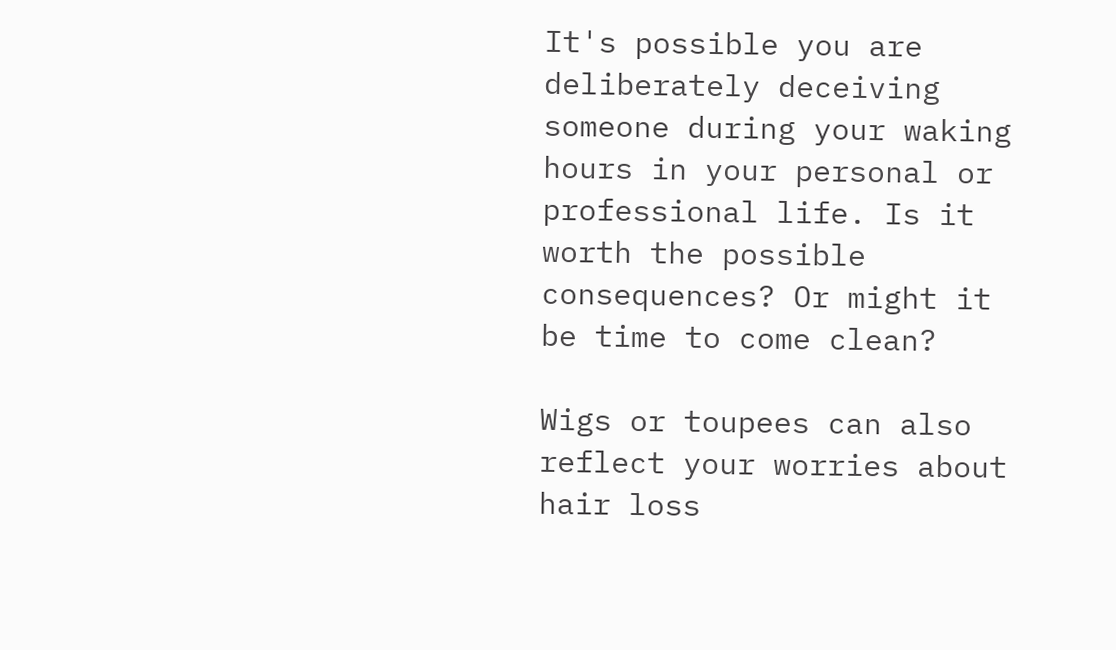It's possible you are deliberately deceiving someone during your waking hours in your personal or professional life. Is it worth the possible consequences? Or might it be time to come clean?

Wigs or toupees can also reflect your worries about hair loss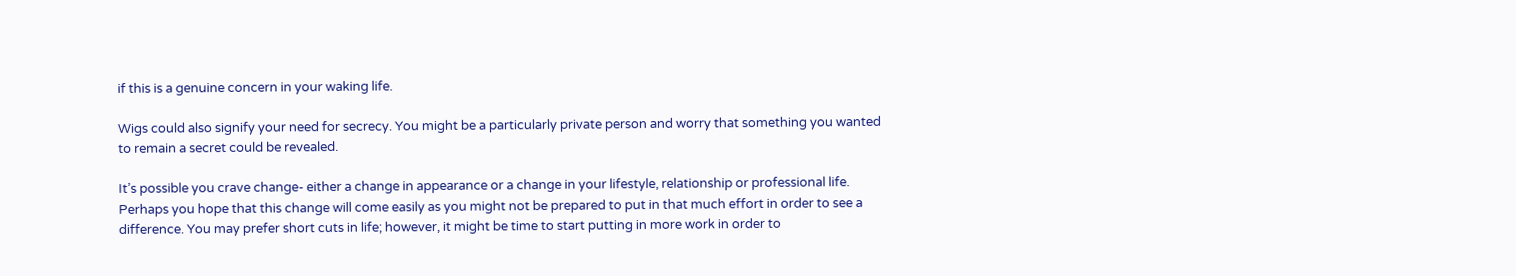if this is a genuine concern in your waking life.

Wigs could also signify your need for secrecy. You might be a particularly private person and worry that something you wanted to remain a secret could be revealed.

It’s possible you crave change- either a change in appearance or a change in your lifestyle, relationship or professional life. Perhaps you hope that this change will come easily as you might not be prepared to put in that much effort in order to see a difference. You may prefer short cuts in life; however, it might be time to start putting in more work in order to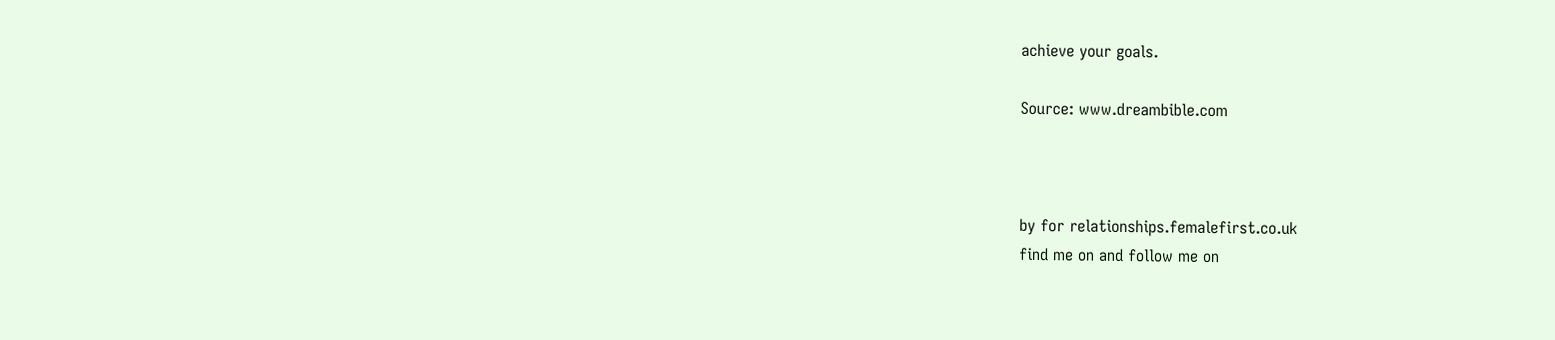achieve your goals.

Source: www.dreambible.com



by for relationships.femalefirst.co.uk
find me on and follow me on